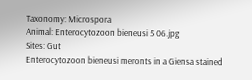Taxonomy: Microspora
Animal: Enterocytozoon bieneusi 5 06.jpg
Sites: Gut
Enterocytozoon bieneusi meronts in a Giensa stained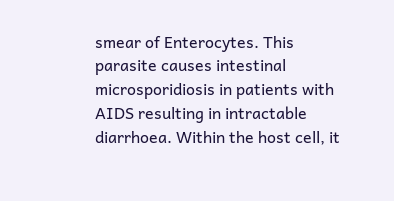smear of Enterocytes. This parasite causes intestinal microsporidiosis in patients with AIDS resulting in intractable diarrhoea. Within the host cell, it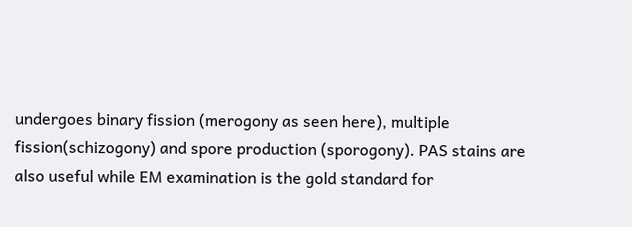undergoes binary fission (merogony as seen here), multiple fission(schizogony) and spore production (sporogony). PAS stains are also useful while EM examination is the gold standard for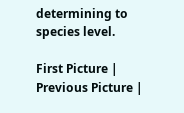determining to species level.

First Picture | Previous Picture |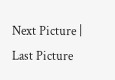Next Picture | Last Picture